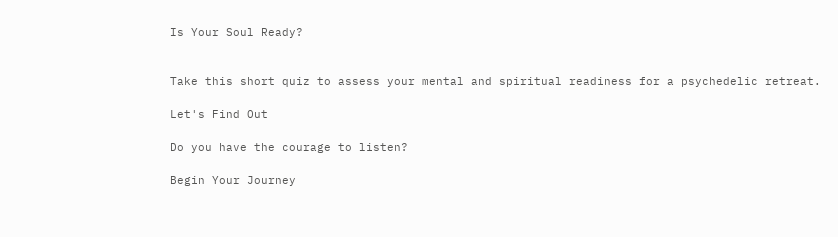Is Your Soul Ready?


Take this short quiz to assess your mental and spiritual readiness for a psychedelic retreat.

Let's Find Out

Do you have the courage to listen?

Begin Your Journey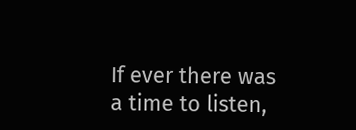If ever there was a time to listen,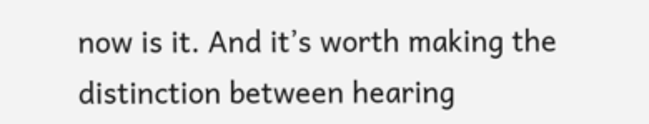now is it. And it’s worth making the distinction between hearing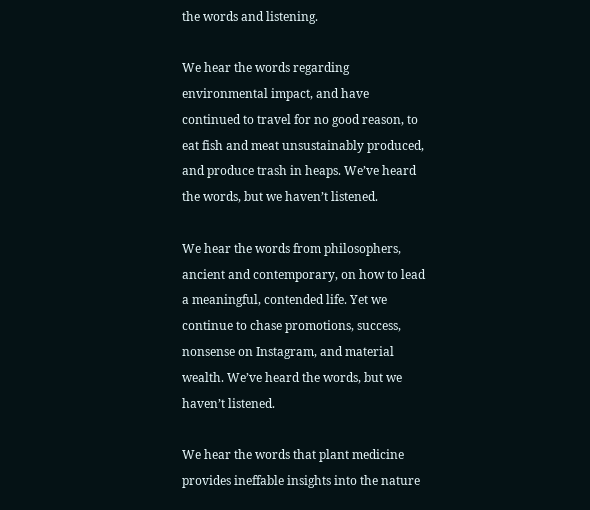the words and listening.

We hear the words regarding environmental impact, and have continued to travel for no good reason, to eat fish and meat unsustainably produced, and produce trash in heaps. We’ve heard the words, but we haven’t listened.

We hear the words from philosophers, ancient and contemporary, on how to lead a meaningful, contended life. Yet we continue to chase promotions, success, nonsense on Instagram, and material wealth. We’ve heard the words, but we haven’t listened.

We hear the words that plant medicine provides ineffable insights into the nature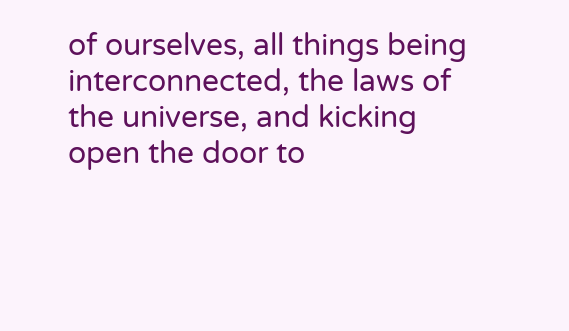of ourselves, all things being interconnected, the laws of the universe, and kicking open the door to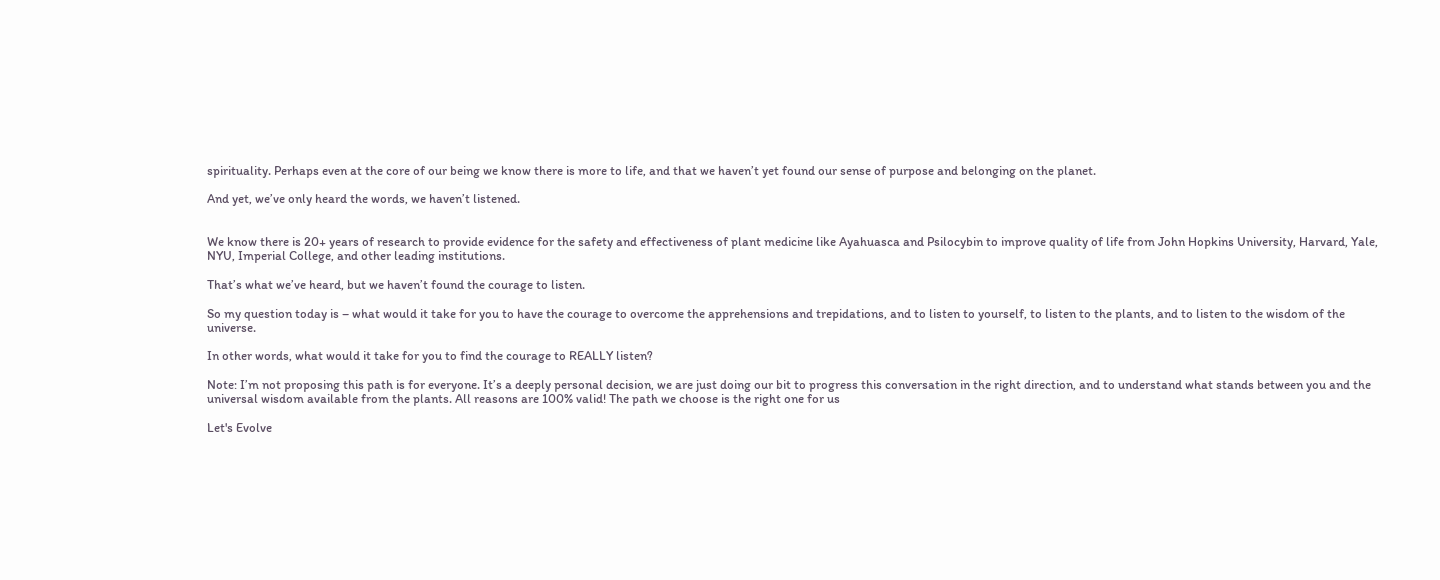spirituality. Perhaps even at the core of our being we know there is more to life, and that we haven’t yet found our sense of purpose and belonging on the planet.

And yet, we’ve only heard the words, we haven’t listened.


We know there is 20+ years of research to provide evidence for the safety and effectiveness of plant medicine like Ayahuasca and Psilocybin to improve quality of life from John Hopkins University, Harvard, Yale, NYU, Imperial College, and other leading institutions.

That’s what we’ve heard, but we haven’t found the courage to listen.

So my question today is – what would it take for you to have the courage to overcome the apprehensions and trepidations, and to listen to yourself, to listen to the plants, and to listen to the wisdom of the universe.

In other words, what would it take for you to find the courage to REALLY listen?

Note: I’m not proposing this path is for everyone. It’s a deeply personal decision, we are just doing our bit to progress this conversation in the right direction, and to understand what stands between you and the universal wisdom available from the plants. All reasons are 100% valid! The path we choose is the right one for us

Let's Evolve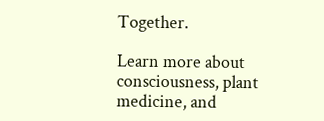Together.

Learn more about consciousness, plant medicine, and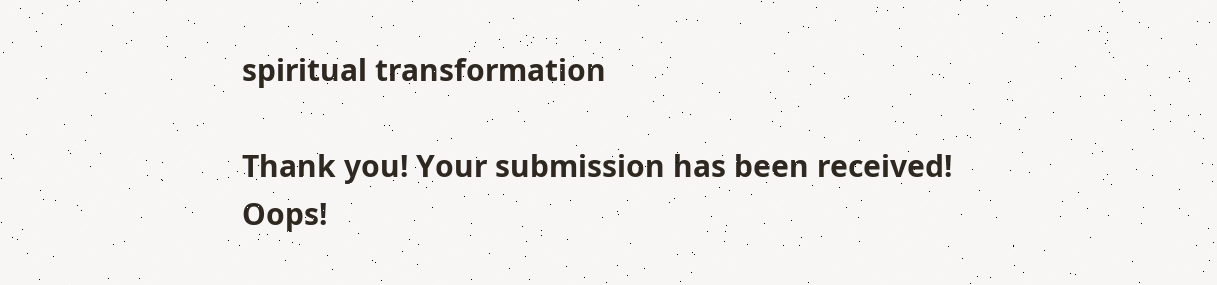spiritual transformation

Thank you! Your submission has been received!
Oops!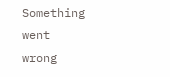Something went wrong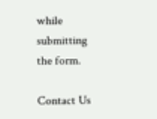while submitting the form.

Contact Us